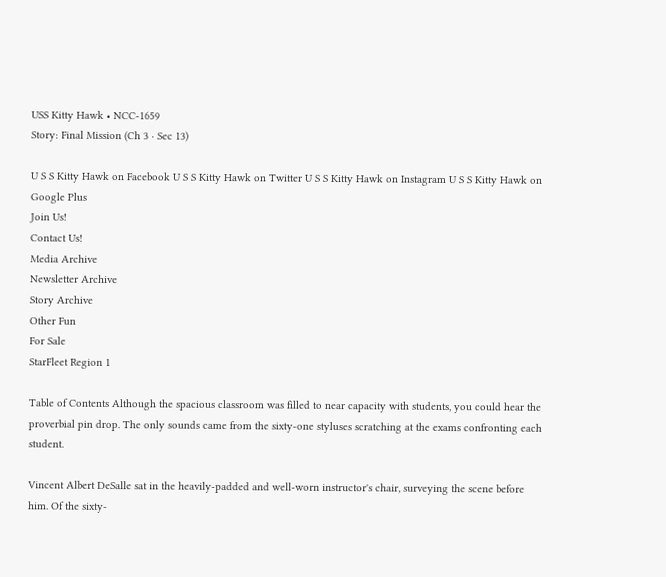USS Kitty Hawk • NCC-1659
Story: Final Mission (Ch 3 ⋅ Sec 13)

U S S Kitty Hawk on Facebook U S S Kitty Hawk on Twitter U S S Kitty Hawk on Instagram U S S Kitty Hawk on Google Plus
Join Us!
Contact Us!
Media Archive
Newsletter Archive
Story Archive
Other Fun
For Sale
StarFleet Region 1

Table of Contents Although the spacious classroom was filled to near capacity with students, you could hear the proverbial pin drop. The only sounds came from the sixty-one styluses scratching at the exams confronting each student.

Vincent Albert DeSalle sat in the heavily-padded and well-worn instructor's chair, surveying the scene before him. Of the sixty-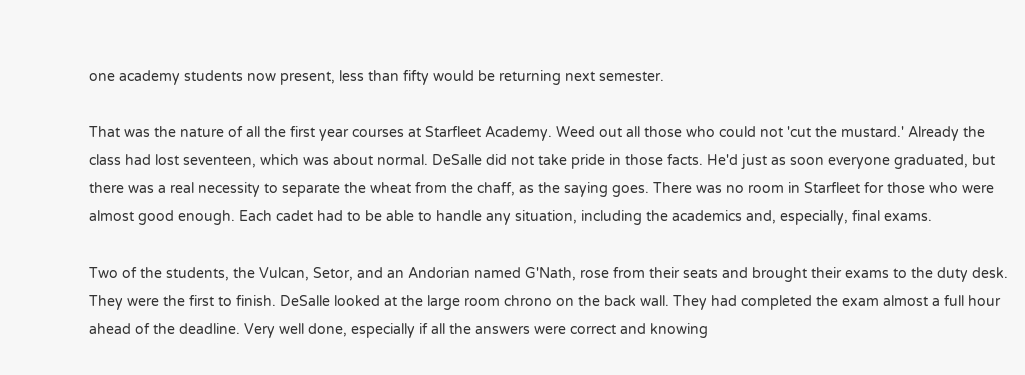one academy students now present, less than fifty would be returning next semester.

That was the nature of all the first year courses at Starfleet Academy. Weed out all those who could not 'cut the mustard.' Already the class had lost seventeen, which was about normal. DeSalle did not take pride in those facts. He'd just as soon everyone graduated, but there was a real necessity to separate the wheat from the chaff, as the saying goes. There was no room in Starfleet for those who were almost good enough. Each cadet had to be able to handle any situation, including the academics and, especially, final exams.

Two of the students, the Vulcan, Setor, and an Andorian named G'Nath, rose from their seats and brought their exams to the duty desk. They were the first to finish. DeSalle looked at the large room chrono on the back wall. They had completed the exam almost a full hour ahead of the deadline. Very well done, especially if all the answers were correct and knowing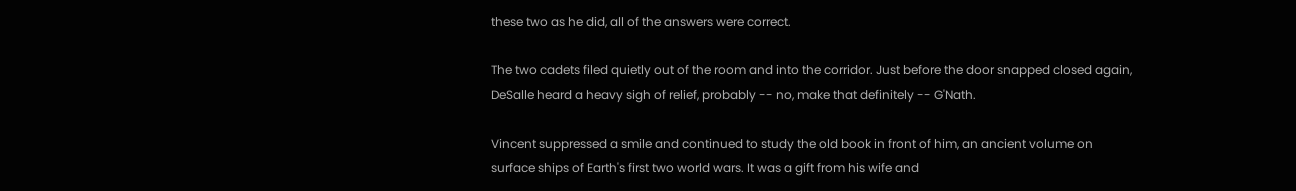these two as he did, all of the answers were correct.

The two cadets filed quietly out of the room and into the corridor. Just before the door snapped closed again, DeSalle heard a heavy sigh of relief, probably -- no, make that definitely -- G'Nath.

Vincent suppressed a smile and continued to study the old book in front of him, an ancient volume on surface ships of Earth's first two world wars. It was a gift from his wife and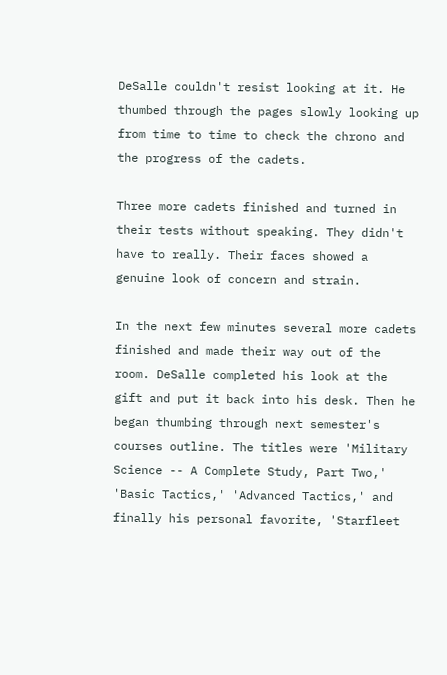DeSalle couldn't resist looking at it. He thumbed through the pages slowly looking up from time to time to check the chrono and the progress of the cadets.

Three more cadets finished and turned in their tests without speaking. They didn't have to really. Their faces showed a genuine look of concern and strain.

In the next few minutes several more cadets finished and made their way out of the room. DeSalle completed his look at the gift and put it back into his desk. Then he began thumbing through next semester's courses outline. The titles were 'Military Science -- A Complete Study, Part Two,' 'Basic Tactics,' 'Advanced Tactics,' and finally his personal favorite, 'Starfleet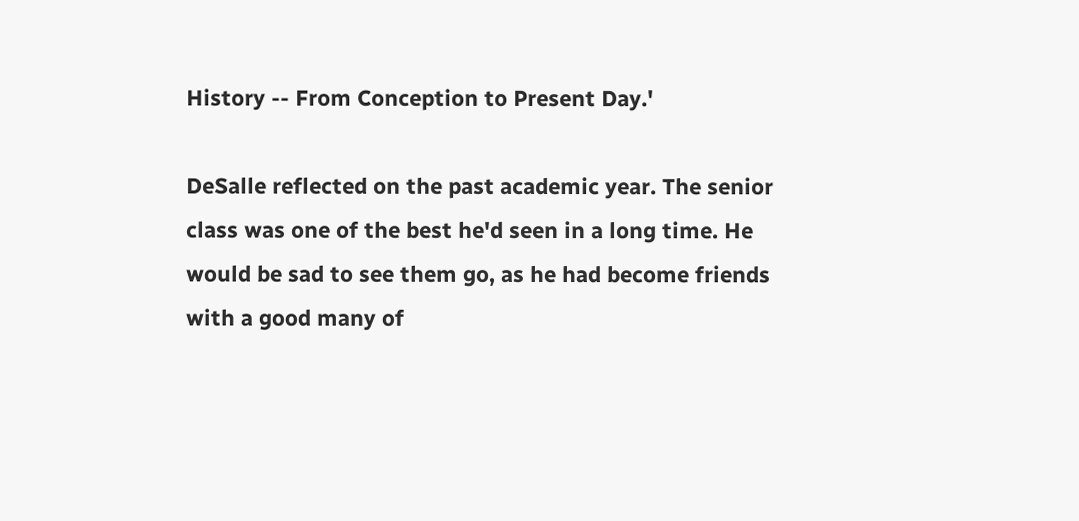History -- From Conception to Present Day.'

DeSalle reflected on the past academic year. The senior class was one of the best he'd seen in a long time. He would be sad to see them go, as he had become friends with a good many of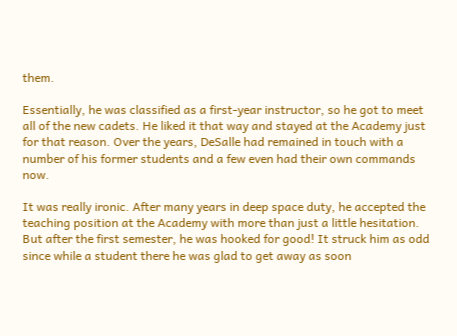them.

Essentially, he was classified as a first-year instructor, so he got to meet all of the new cadets. He liked it that way and stayed at the Academy just for that reason. Over the years, DeSalle had remained in touch with a number of his former students and a few even had their own commands now.

It was really ironic. After many years in deep space duty, he accepted the teaching position at the Academy with more than just a little hesitation. But after the first semester, he was hooked for good! It struck him as odd since while a student there he was glad to get away as soon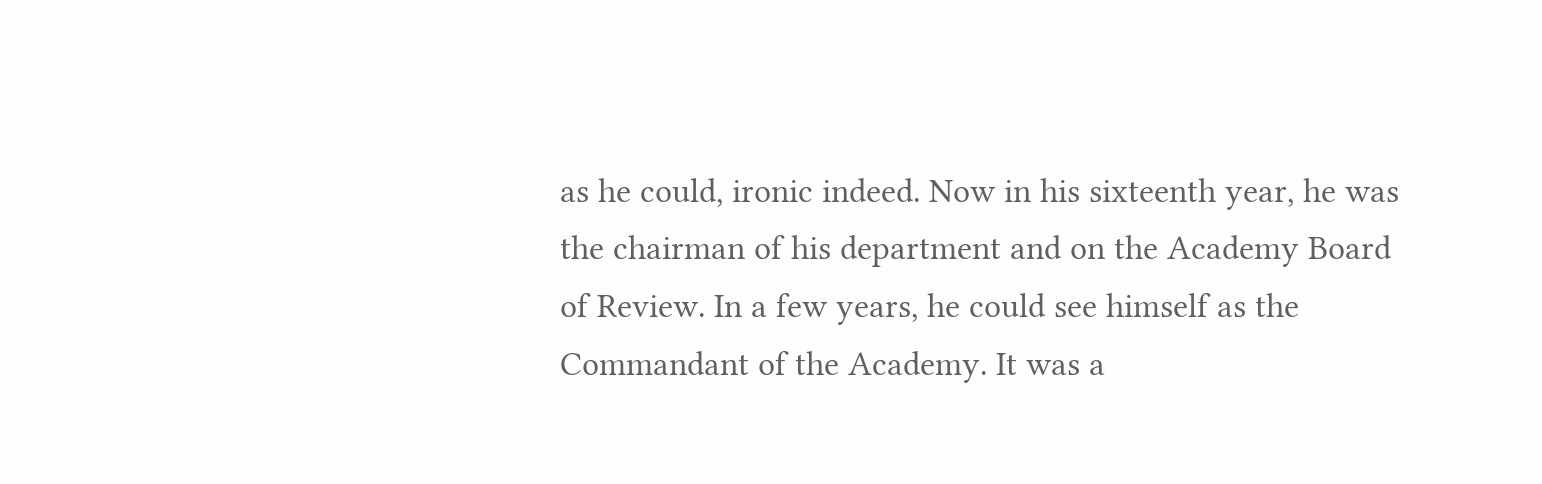as he could, ironic indeed. Now in his sixteenth year, he was the chairman of his department and on the Academy Board of Review. In a few years, he could see himself as the Commandant of the Academy. It was a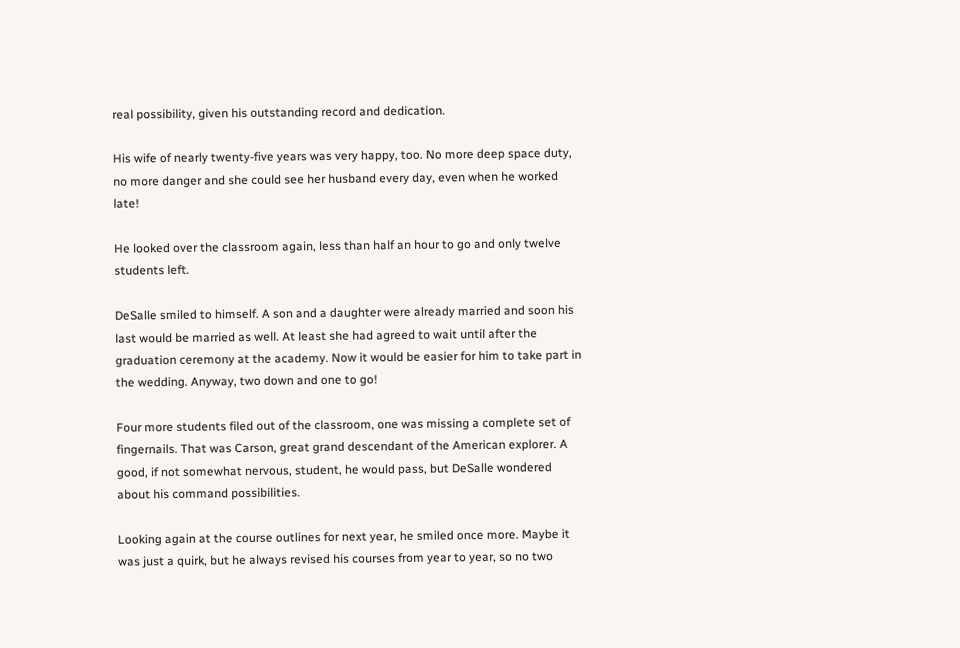real possibility, given his outstanding record and dedication.

His wife of nearly twenty-five years was very happy, too. No more deep space duty, no more danger and she could see her husband every day, even when he worked late!

He looked over the classroom again, less than half an hour to go and only twelve students left.

DeSalle smiled to himself. A son and a daughter were already married and soon his last would be married as well. At least she had agreed to wait until after the graduation ceremony at the academy. Now it would be easier for him to take part in the wedding. Anyway, two down and one to go!

Four more students filed out of the classroom, one was missing a complete set of fingernails. That was Carson, great grand descendant of the American explorer. A good, if not somewhat nervous, student, he would pass, but DeSalle wondered about his command possibilities.

Looking again at the course outlines for next year, he smiled once more. Maybe it was just a quirk, but he always revised his courses from year to year, so no two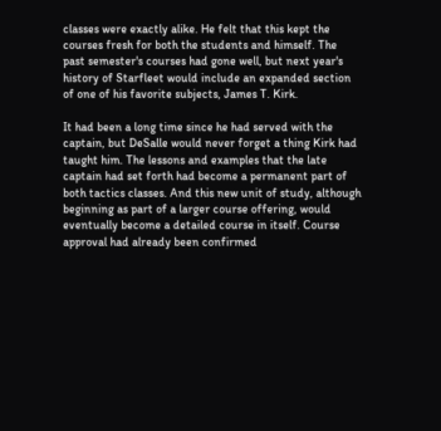classes were exactly alike. He felt that this kept the courses fresh for both the students and himself. The past semester's courses had gone well, but next year's history of Starfleet would include an expanded section of one of his favorite subjects, James T. Kirk.

It had been a long time since he had served with the captain, but DeSalle would never forget a thing Kirk had taught him. The lessons and examples that the late captain had set forth had become a permanent part of both tactics classes. And this new unit of study, although beginning as part of a larger course offering, would eventually become a detailed course in itself. Course approval had already been confirmed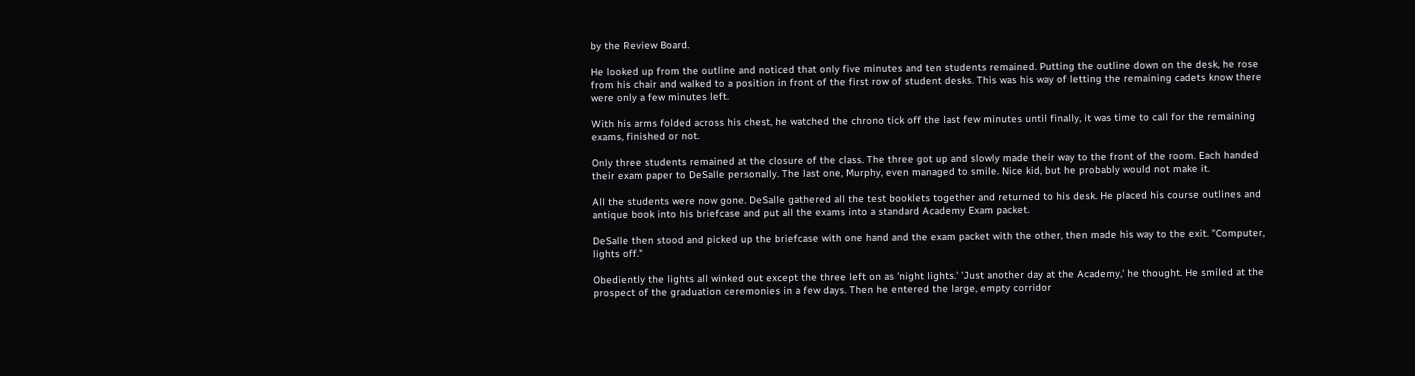by the Review Board.

He looked up from the outline and noticed that only five minutes and ten students remained. Putting the outline down on the desk, he rose from his chair and walked to a position in front of the first row of student desks. This was his way of letting the remaining cadets know there were only a few minutes left.

With his arms folded across his chest, he watched the chrono tick off the last few minutes until finally, it was time to call for the remaining exams, finished or not.

Only three students remained at the closure of the class. The three got up and slowly made their way to the front of the room. Each handed their exam paper to DeSalle personally. The last one, Murphy, even managed to smile. Nice kid, but he probably would not make it.

All the students were now gone. DeSalle gathered all the test booklets together and returned to his desk. He placed his course outlines and antique book into his briefcase and put all the exams into a standard Academy Exam packet.

DeSalle then stood and picked up the briefcase with one hand and the exam packet with the other, then made his way to the exit. "Computer, lights off."

Obediently the lights all winked out except the three left on as 'night lights.' 'Just another day at the Academy,' he thought. He smiled at the prospect of the graduation ceremonies in a few days. Then he entered the large, empty corridor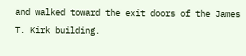and walked toward the exit doors of the James T. Kirk building.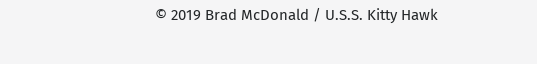© 2019 Brad McDonald / U.S.S. Kitty Hawk